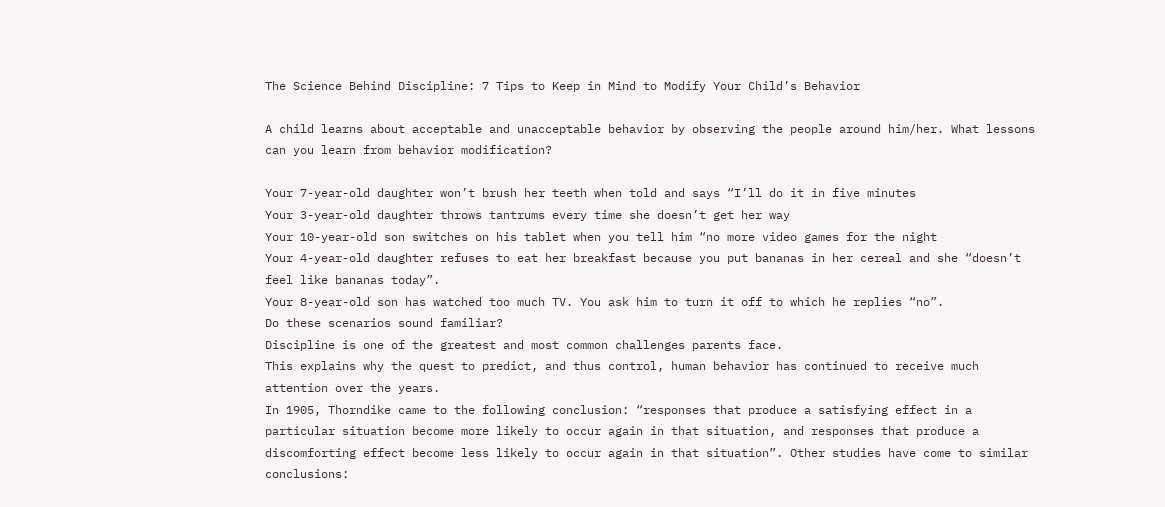The Science Behind Discipline: 7 Tips to Keep in Mind to Modify Your Child’s Behavior

A child learns about acceptable and unacceptable behavior by observing the people around him/her. What lessons can you learn from behavior modification?

Your 7-year-old daughter won’t brush her teeth when told and says “I’ll do it in five minutes
Your 3-year-old daughter throws tantrums every time she doesn’t get her way
Your 10-year-old son switches on his tablet when you tell him “no more video games for the night
Your 4-year-old daughter refuses to eat her breakfast because you put bananas in her cereal and she “doesn’t feel like bananas today”.
Your 8-year-old son has watched too much TV. You ask him to turn it off to which he replies “no”.
Do these scenarios sound familiar?
Discipline is one of the greatest and most common challenges parents face.
This explains why the quest to predict, and thus control, human behavior has continued to receive much attention over the years.
In 1905, Thorndike came to the following conclusion: “responses that produce a satisfying effect in a particular situation become more likely to occur again in that situation, and responses that produce a discomforting effect become less likely to occur again in that situation”. Other studies have come to similar conclusions: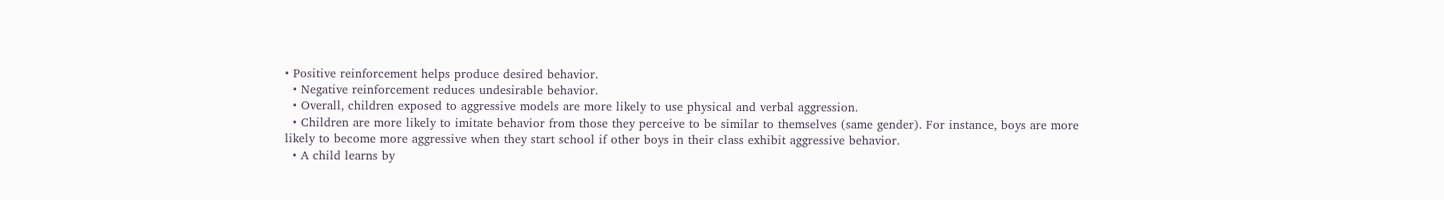• Positive reinforcement helps produce desired behavior.
  • Negative reinforcement reduces undesirable behavior.
  • Overall, children exposed to aggressive models are more likely to use physical and verbal aggression.
  • Children are more likely to imitate behavior from those they perceive to be similar to themselves (same gender). For instance, boys are more likely to become more aggressive when they start school if other boys in their class exhibit aggressive behavior.
  • A child learns by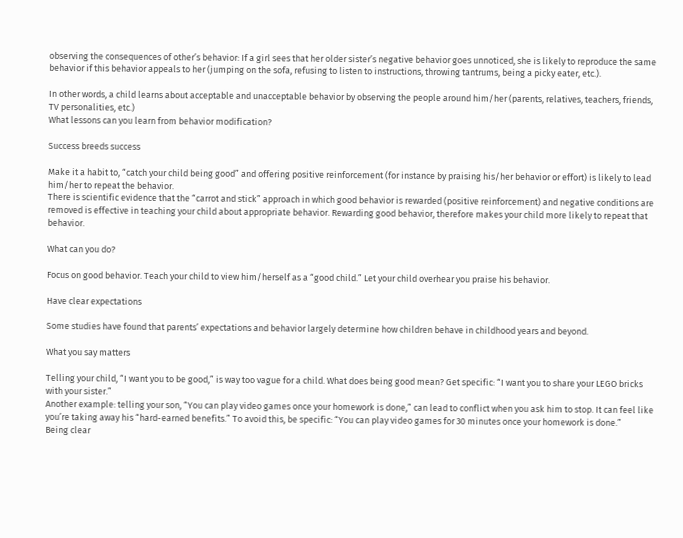observing the consequences of other’s behavior: If a girl sees that her older sister’s negative behavior goes unnoticed, she is likely to reproduce the same behavior if this behavior appeals to her (jumping on the sofa, refusing to listen to instructions, throwing tantrums, being a picky eater, etc.).

In other words, a child learns about acceptable and unacceptable behavior by observing the people around him/her (parents, relatives, teachers, friends, TV personalities, etc.)
What lessons can you learn from behavior modification?

Success breeds success

Make it a habit to, “catch your child being good” and offering positive reinforcement (for instance by praising his/her behavior or effort) is likely to lead him/her to repeat the behavior.
There is scientific evidence that the “carrot and stick” approach in which good behavior is rewarded (positive reinforcement) and negative conditions are removed is effective in teaching your child about appropriate behavior. Rewarding good behavior, therefore makes your child more likely to repeat that behavior.

What can you do?

Focus on good behavior. Teach your child to view him/herself as a “good child.” Let your child overhear you praise his behavior.

Have clear expectations

Some studies have found that parents’ expectations and behavior largely determine how children behave in childhood years and beyond.

What you say matters

Telling your child, “I want you to be good,” is way too vague for a child. What does being good mean? Get specific: “I want you to share your LEGO bricks with your sister.”
Another example: telling your son, “You can play video games once your homework is done,” can lead to conflict when you ask him to stop. It can feel like you’re taking away his “hard-earned benefits.” To avoid this, be specific: “You can play video games for 30 minutes once your homework is done.”
Being clear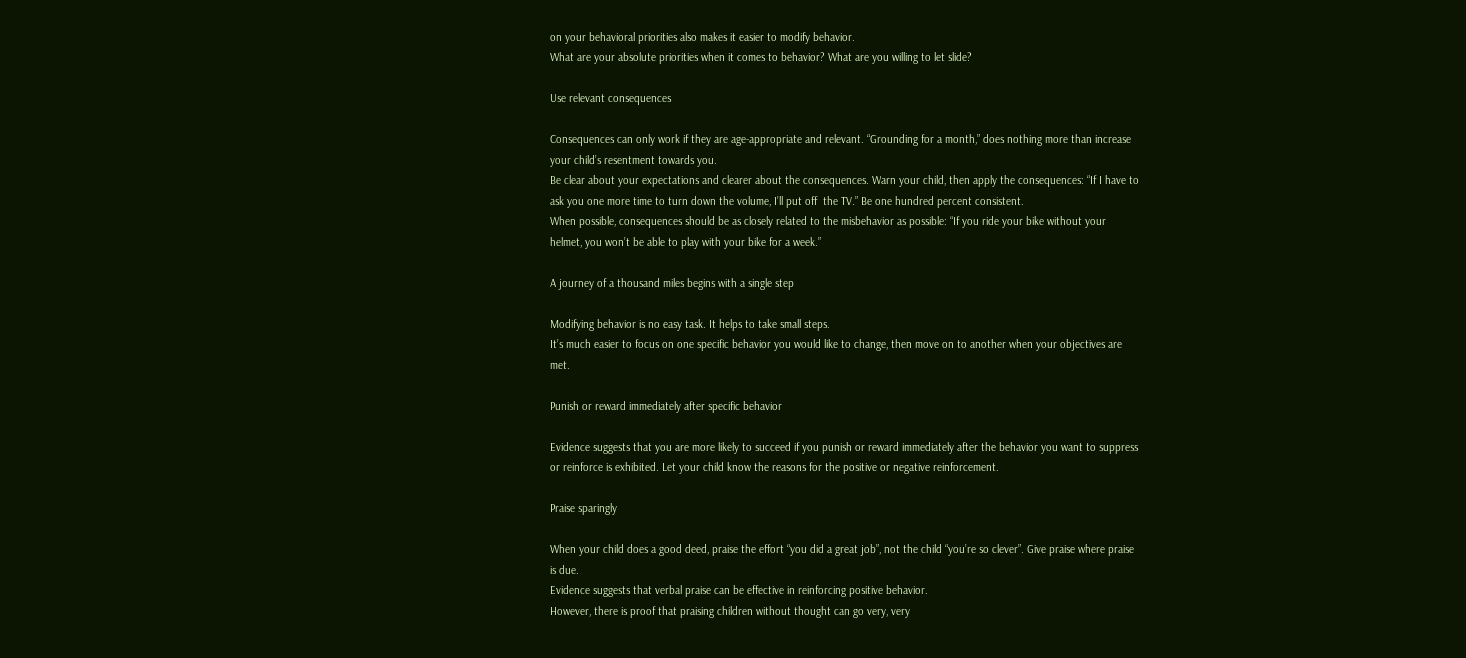on your behavioral priorities also makes it easier to modify behavior.
What are your absolute priorities when it comes to behavior? What are you willing to let slide?

Use relevant consequences

Consequences can only work if they are age-appropriate and relevant. “Grounding for a month,” does nothing more than increase your child’s resentment towards you.
Be clear about your expectations and clearer about the consequences. Warn your child, then apply the consequences: “If I have to ask you one more time to turn down the volume, I’ll put off  the TV.” Be one hundred percent consistent.
When possible, consequences should be as closely related to the misbehavior as possible: “If you ride your bike without your helmet, you won’t be able to play with your bike for a week.”

A journey of a thousand miles begins with a single step

Modifying behavior is no easy task. It helps to take small steps.
It’s much easier to focus on one specific behavior you would like to change, then move on to another when your objectives are met.

Punish or reward immediately after specific behavior

Evidence suggests that you are more likely to succeed if you punish or reward immediately after the behavior you want to suppress or reinforce is exhibited. Let your child know the reasons for the positive or negative reinforcement.

Praise sparingly

When your child does a good deed, praise the effort “you did a great job”, not the child “you’re so clever”. Give praise where praise is due.
Evidence suggests that verbal praise can be effective in reinforcing positive behavior.
However, there is proof that praising children without thought can go very, very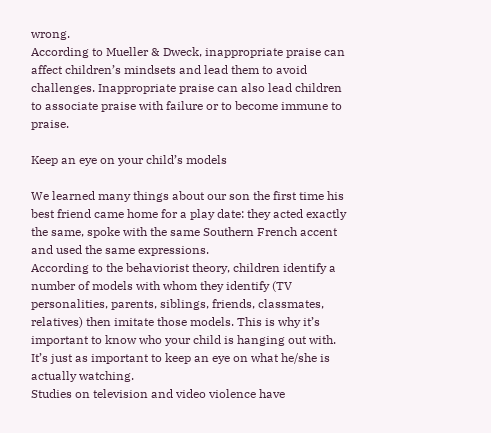wrong.
According to Mueller & Dweck, inappropriate praise can affect children’s mindsets and lead them to avoid challenges. Inappropriate praise can also lead children to associate praise with failure or to become immune to praise.

Keep an eye on your child’s models

We learned many things about our son the first time his best friend came home for a play date: they acted exactly the same, spoke with the same Southern French accent and used the same expressions.
According to the behaviorist theory, children identify a number of models with whom they identify (TV personalities, parents, siblings, friends, classmates, relatives) then imitate those models. This is why it’s important to know who your child is hanging out with.
It’s just as important to keep an eye on what he/she is actually watching.
Studies on television and video violence have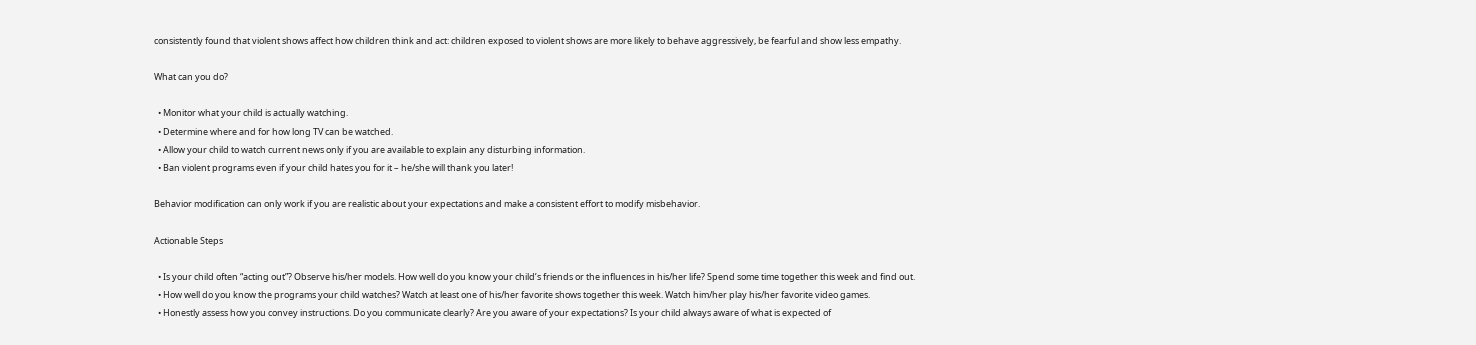consistently found that violent shows affect how children think and act: children exposed to violent shows are more likely to behave aggressively, be fearful and show less empathy.

What can you do?

  • Monitor what your child is actually watching.
  • Determine where and for how long TV can be watched.
  • Allow your child to watch current news only if you are available to explain any disturbing information.
  • Ban violent programs even if your child hates you for it – he/she will thank you later!

Behavior modification can only work if you are realistic about your expectations and make a consistent effort to modify misbehavior.

Actionable Steps

  • Is your child often “acting out”? Observe his/her models. How well do you know your child’s friends or the influences in his/her life? Spend some time together this week and find out.
  • How well do you know the programs your child watches? Watch at least one of his/her favorite shows together this week. Watch him/her play his/her favorite video games.
  • Honestly assess how you convey instructions. Do you communicate clearly? Are you aware of your expectations? Is your child always aware of what is expected of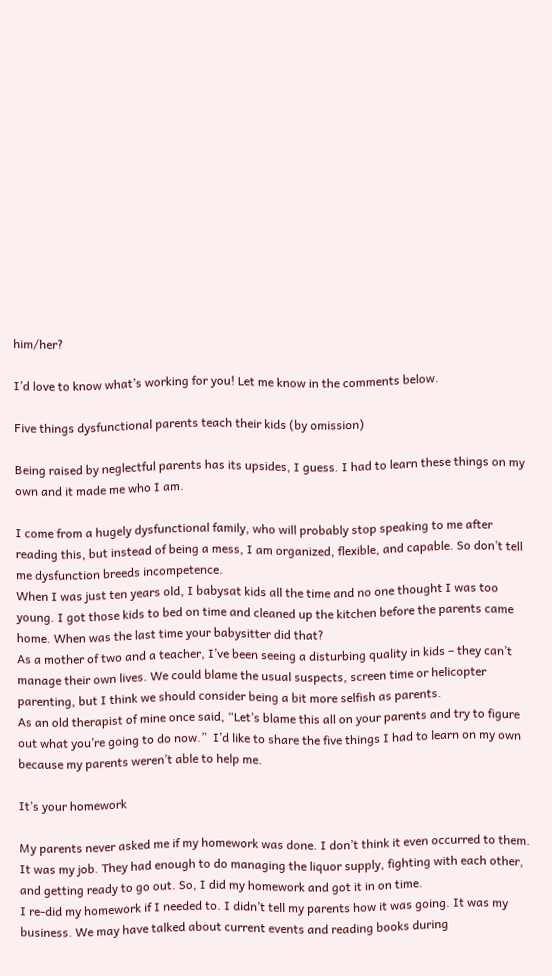him/her?

I’d love to know what’s working for you! Let me know in the comments below.

Five things dysfunctional parents teach their kids (by omission)

Being raised by neglectful parents has its upsides, I guess. I had to learn these things on my own and it made me who I am.

I come from a hugely dysfunctional family, who will probably stop speaking to me after reading this, but instead of being a mess, I am organized, flexible, and capable. So don’t tell me dysfunction breeds incompetence.
When I was just ten years old, I babysat kids all the time and no one thought I was too young. I got those kids to bed on time and cleaned up the kitchen before the parents came home. When was the last time your babysitter did that?
As a mother of two and a teacher, I’ve been seeing a disturbing quality in kids – they can’t manage their own lives. We could blame the usual suspects, screen time or helicopter parenting, but I think we should consider being a bit more selfish as parents.
As an old therapist of mine once said, “Let’s blame this all on your parents and try to figure out what you’re going to do now.”  I’d like to share the five things I had to learn on my own because my parents weren’t able to help me.

It’s your homework

My parents never asked me if my homework was done. I don’t think it even occurred to them. It was my job. They had enough to do managing the liquor supply, fighting with each other, and getting ready to go out. So, I did my homework and got it in on time.
I re-did my homework if I needed to. I didn’t tell my parents how it was going. It was my business. We may have talked about current events and reading books during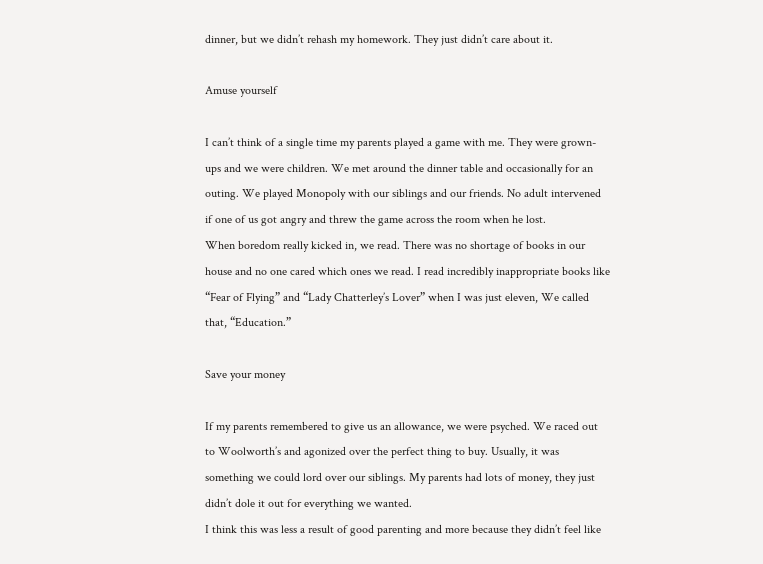dinner, but we didn’t rehash my homework. They just didn’t care about it.

Amuse yourself

I can’t think of a single time my parents played a game with me. They were grown-ups and we were children. We met around the dinner table and occasionally for an outing. We played Monopoly with our siblings and our friends. No adult intervened if one of us got angry and threw the game across the room when he lost.
When boredom really kicked in, we read. There was no shortage of books in our house and no one cared which ones we read. I read incredibly inappropriate books like “Fear of Flying” and “Lady Chatterley’s Lover” when I was just eleven, We called that, “Education.”

Save your money

If my parents remembered to give us an allowance, we were psyched. We raced out to Woolworth’s and agonized over the perfect thing to buy. Usually, it was something we could lord over our siblings. My parents had lots of money, they just didn’t dole it out for everything we wanted.
I think this was less a result of good parenting and more because they didn’t feel like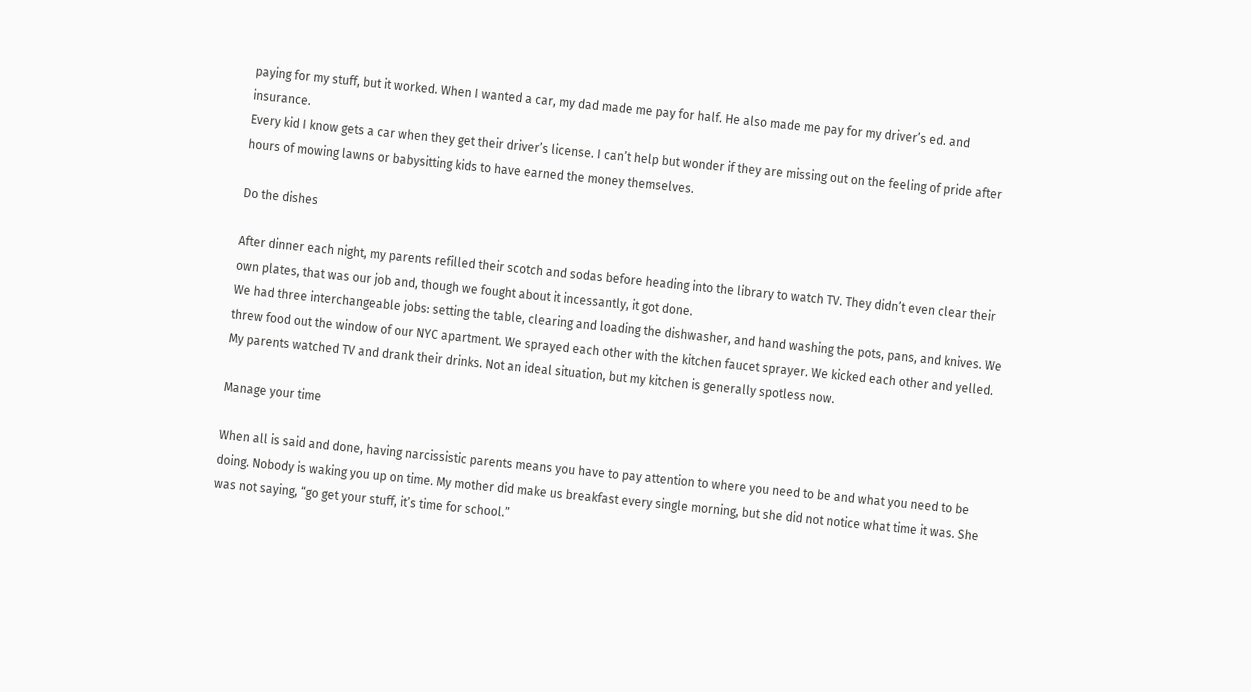paying for my stuff, but it worked. When I wanted a car, my dad made me pay for half. He also made me pay for my driver’s ed. and insurance.
Every kid I know gets a car when they get their driver’s license. I can’t help but wonder if they are missing out on the feeling of pride after hours of mowing lawns or babysitting kids to have earned the money themselves.

Do the dishes

After dinner each night, my parents refilled their scotch and sodas before heading into the library to watch TV. They didn’t even clear their own plates, that was our job and, though we fought about it incessantly, it got done.
We had three interchangeable jobs: setting the table, clearing and loading the dishwasher, and hand washing the pots, pans, and knives. We threw food out the window of our NYC apartment. We sprayed each other with the kitchen faucet sprayer. We kicked each other and yelled. My parents watched TV and drank their drinks. Not an ideal situation, but my kitchen is generally spotless now.

Manage your time

When all is said and done, having narcissistic parents means you have to pay attention to where you need to be and what you need to be doing. Nobody is waking you up on time. My mother did make us breakfast every single morning, but she did not notice what time it was. She was not saying, “go get your stuff, it’s time for school.”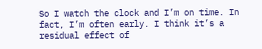So I watch the clock and I’m on time. In fact, I’m often early. I think it’s a residual effect of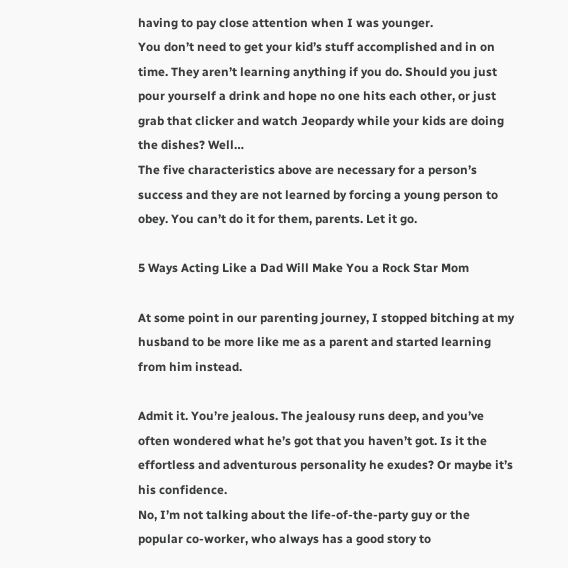having to pay close attention when I was younger.
You don’t need to get your kid’s stuff accomplished and in on time. They aren’t learning anything if you do. Should you just pour yourself a drink and hope no one hits each other, or just grab that clicker and watch Jeopardy while your kids are doing the dishes? Well…
The five characteristics above are necessary for a person’s success and they are not learned by forcing a young person to obey. You can’t do it for them, parents. Let it go.

5 Ways Acting Like a Dad Will Make You a Rock Star Mom

At some point in our parenting journey, I stopped bitching at my husband to be more like me as a parent and started learning from him instead.

Admit it. You’re jealous. The jealousy runs deep, and you’ve often wondered what he’s got that you haven’t got. Is it the effortless and adventurous personality he exudes? Or maybe it’s his confidence.
No, I’m not talking about the life-of-the-party guy or the popular co-worker, who always has a good story to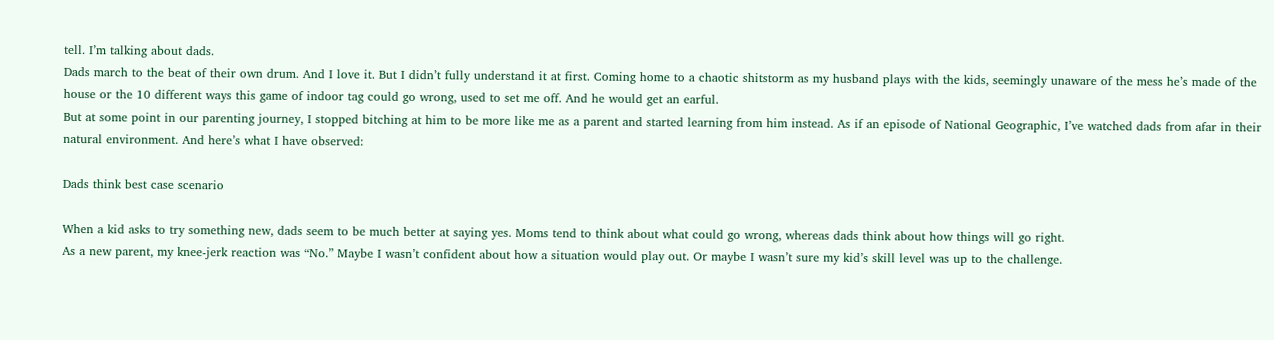tell. I’m talking about dads.
Dads march to the beat of their own drum. And I love it. But I didn’t fully understand it at first. Coming home to a chaotic shitstorm as my husband plays with the kids, seemingly unaware of the mess he’s made of the house or the 10 different ways this game of indoor tag could go wrong, used to set me off. And he would get an earful.
But at some point in our parenting journey, I stopped bitching at him to be more like me as a parent and started learning from him instead. As if an episode of National Geographic, I’ve watched dads from afar in their natural environment. And here’s what I have observed:

Dads think best case scenario

When a kid asks to try something new, dads seem to be much better at saying yes. Moms tend to think about what could go wrong, whereas dads think about how things will go right.
As a new parent, my knee-jerk reaction was “No.” Maybe I wasn’t confident about how a situation would play out. Or maybe I wasn’t sure my kid’s skill level was up to the challenge.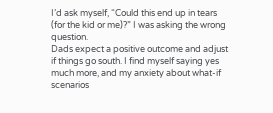I’d ask myself, “Could this end up in tears (for the kid or me)?” I was asking the wrong question.
Dads expect a positive outcome and adjust if things go south. I find myself saying yes much more, and my anxiety about what-if scenarios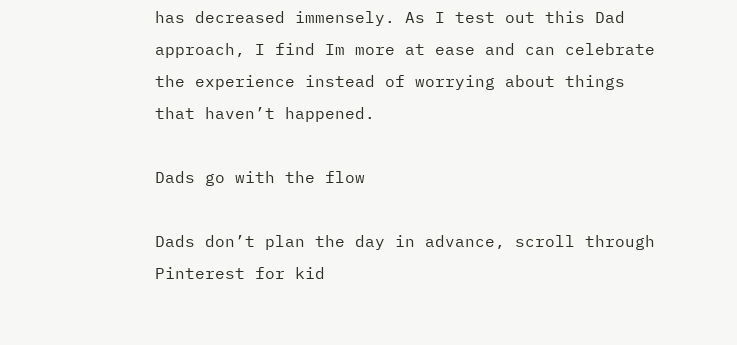has decreased immensely. As I test out this Dad approach, I find Im more at ease and can celebrate the experience instead of worrying about things that haven’t happened.

Dads go with the flow

Dads don’t plan the day in advance, scroll through Pinterest for kid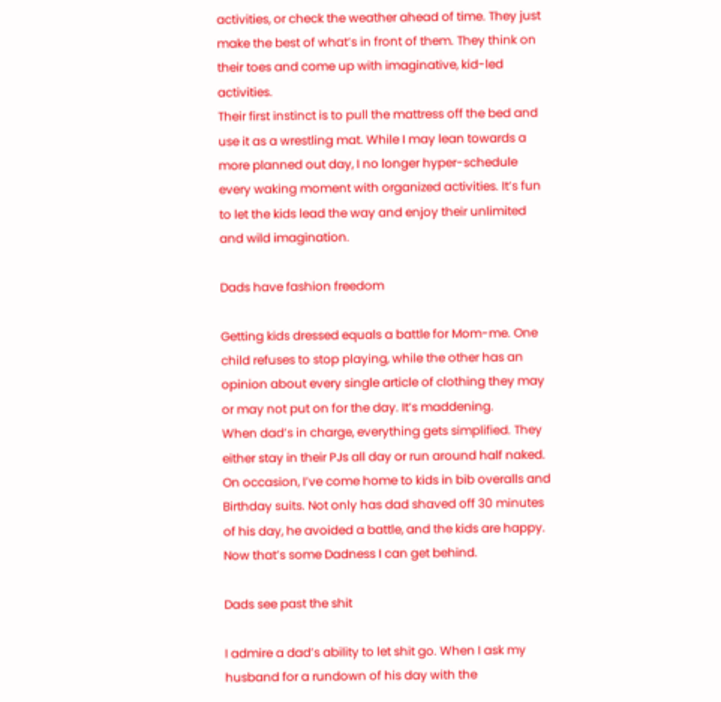activities, or check the weather ahead of time. They just make the best of what’s in front of them. They think on their toes and come up with imaginative, kid-led activities.
Their first instinct is to pull the mattress off the bed and use it as a wrestling mat. While I may lean towards a more planned out day, I no longer hyper-schedule every waking moment with organized activities. It’s fun to let the kids lead the way and enjoy their unlimited and wild imagination.

Dads have fashion freedom

Getting kids dressed equals a battle for Mom-me. One child refuses to stop playing, while the other has an opinion about every single article of clothing they may or may not put on for the day. It’s maddening.
When dad’s in charge, everything gets simplified. They either stay in their PJs all day or run around half naked. On occasion, I’ve come home to kids in bib overalls and Birthday suits. Not only has dad shaved off 30 minutes of his day, he avoided a battle, and the kids are happy.
Now that’s some Dadness I can get behind.

Dads see past the shit

I admire a dad’s ability to let shit go. When I ask my husband for a rundown of his day with the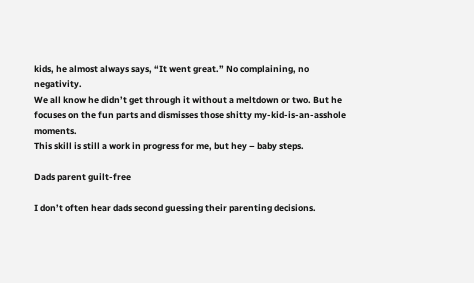kids, he almost always says, “It went great.” No complaining, no negativity.
We all know he didn’t get through it without a meltdown or two. But he focuses on the fun parts and dismisses those shitty my-kid-is-an-asshole moments.
This skill is still a work in progress for me, but hey – baby steps.

Dads parent guilt-free

I don’t often hear dads second guessing their parenting decisions.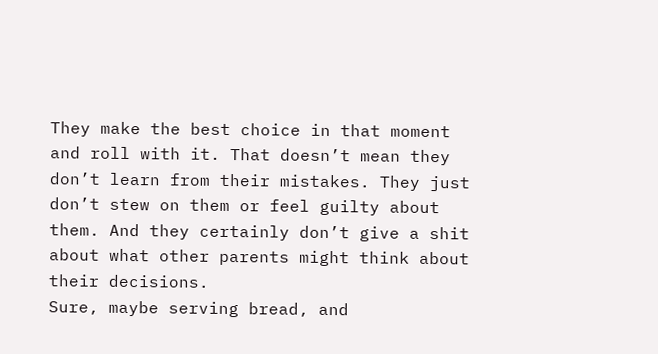They make the best choice in that moment and roll with it. That doesn’t mean they don’t learn from their mistakes. They just don’t stew on them or feel guilty about them. And they certainly don’t give a shit about what other parents might think about their decisions.
Sure, maybe serving bread, and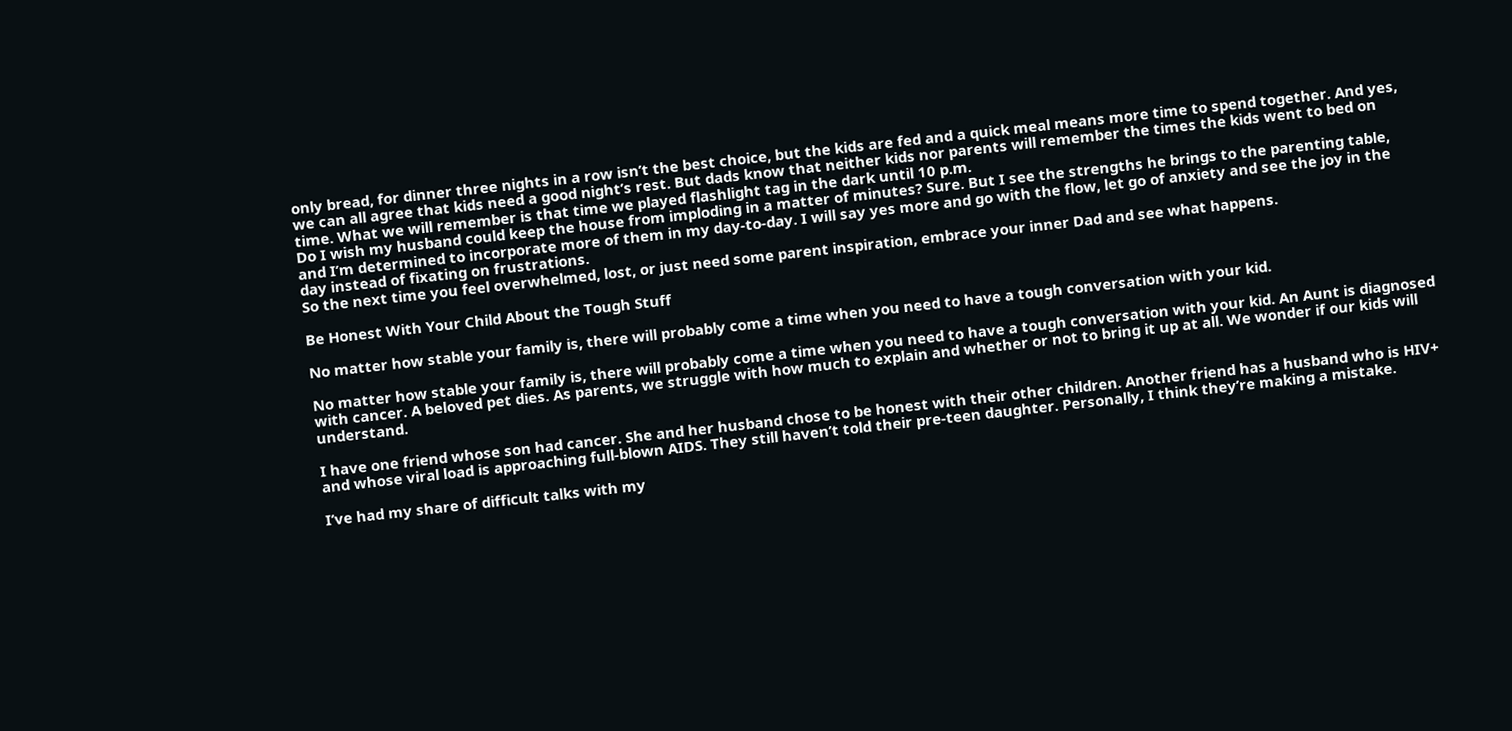only bread, for dinner three nights in a row isn’t the best choice, but the kids are fed and a quick meal means more time to spend together. And yes, we can all agree that kids need a good night’s rest. But dads know that neither kids nor parents will remember the times the kids went to bed on time. What we will remember is that time we played flashlight tag in the dark until 10 p.m.
Do I wish my husband could keep the house from imploding in a matter of minutes? Sure. But I see the strengths he brings to the parenting table, and I’m determined to incorporate more of them in my day-to-day. I will say yes more and go with the flow, let go of anxiety and see the joy in the day instead of fixating on frustrations.
So the next time you feel overwhelmed, lost, or just need some parent inspiration, embrace your inner Dad and see what happens.

Be Honest With Your Child About the Tough Stuff

No matter how stable your family is, there will probably come a time when you need to have a tough conversation with your kid.

No matter how stable your family is, there will probably come a time when you need to have a tough conversation with your kid. An Aunt is diagnosed with cancer. A beloved pet dies. As parents, we struggle with how much to explain and whether or not to bring it up at all. We wonder if our kids will understand.

I have one friend whose son had cancer. She and her husband chose to be honest with their other children. Another friend has a husband who is HIV+ and whose viral load is approaching full-blown AIDS. They still haven’t told their pre-teen daughter. Personally, I think they’re making a mistake.

I’ve had my share of difficult talks with my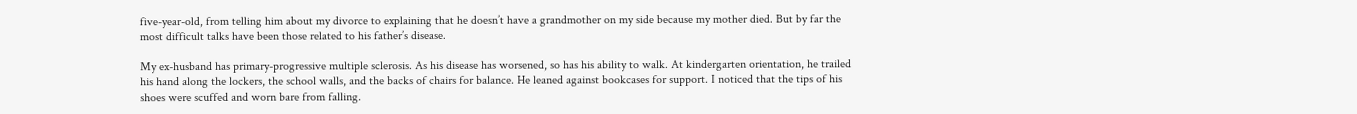five-year-old, from telling him about my divorce to explaining that he doesn’t have a grandmother on my side because my mother died. But by far the most difficult talks have been those related to his father’s disease.

My ex-husband has primary-progressive multiple sclerosis. As his disease has worsened, so has his ability to walk. At kindergarten orientation, he trailed his hand along the lockers, the school walls, and the backs of chairs for balance. He leaned against bookcases for support. I noticed that the tips of his shoes were scuffed and worn bare from falling.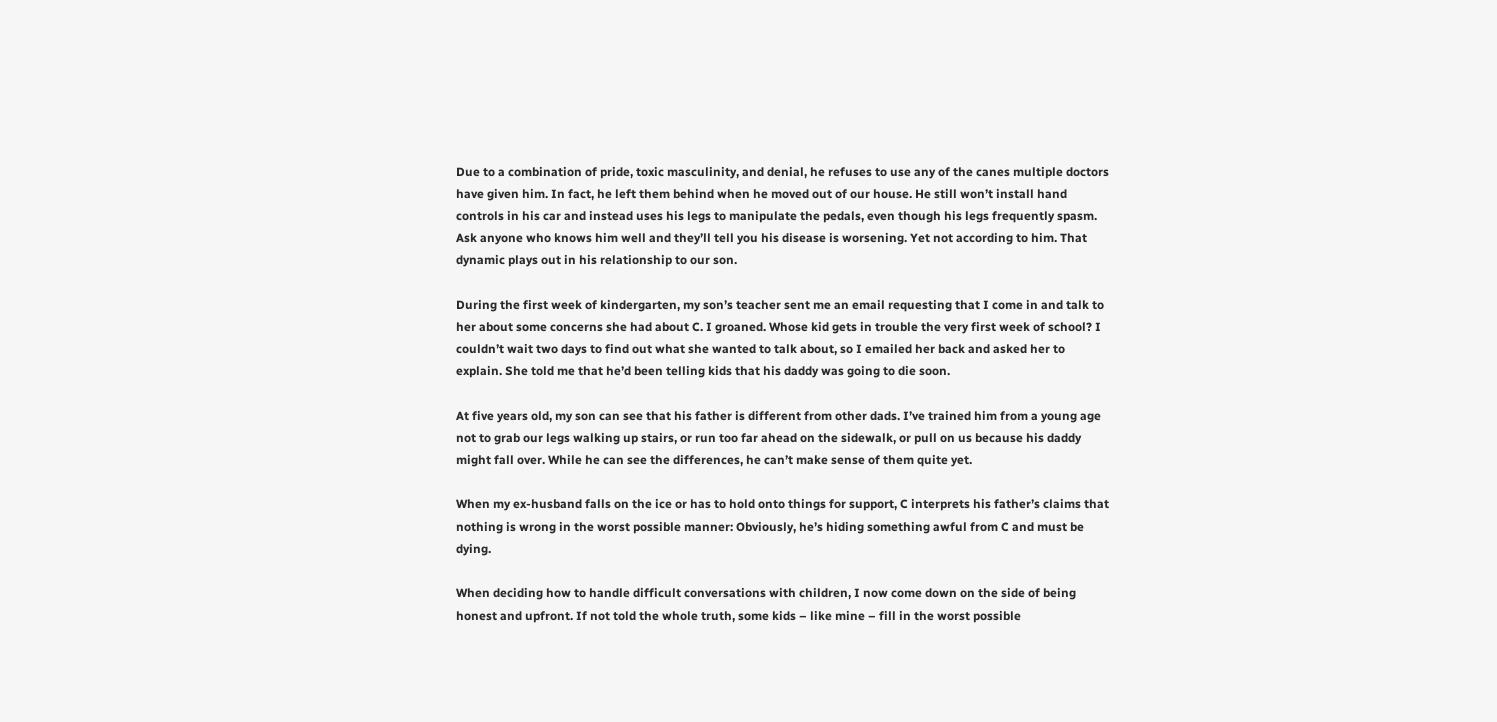Due to a combination of pride, toxic masculinity, and denial, he refuses to use any of the canes multiple doctors have given him. In fact, he left them behind when he moved out of our house. He still won’t install hand controls in his car and instead uses his legs to manipulate the pedals, even though his legs frequently spasm. Ask anyone who knows him well and they’ll tell you his disease is worsening. Yet not according to him. That dynamic plays out in his relationship to our son.

During the first week of kindergarten, my son’s teacher sent me an email requesting that I come in and talk to her about some concerns she had about C. I groaned. Whose kid gets in trouble the very first week of school? I couldn’t wait two days to find out what she wanted to talk about, so I emailed her back and asked her to explain. She told me that he’d been telling kids that his daddy was going to die soon.

At five years old, my son can see that his father is different from other dads. I’ve trained him from a young age not to grab our legs walking up stairs, or run too far ahead on the sidewalk, or pull on us because his daddy might fall over. While he can see the differences, he can’t make sense of them quite yet.

When my ex-husband falls on the ice or has to hold onto things for support, C interprets his father’s claims that nothing is wrong in the worst possible manner: Obviously, he’s hiding something awful from C and must be dying.

When deciding how to handle difficult conversations with children, I now come down on the side of being honest and upfront. If not told the whole truth, some kids – like mine – fill in the worst possible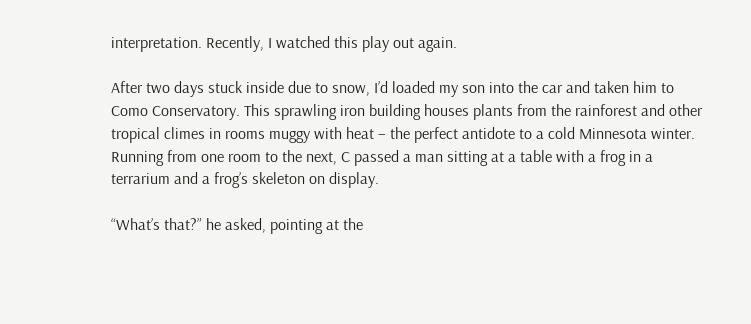interpretation. Recently, I watched this play out again.

After two days stuck inside due to snow, I’d loaded my son into the car and taken him to Como Conservatory. This sprawling iron building houses plants from the rainforest and other tropical climes in rooms muggy with heat – the perfect antidote to a cold Minnesota winter. Running from one room to the next, C passed a man sitting at a table with a frog in a terrarium and a frog’s skeleton on display.

“What’s that?” he asked, pointing at the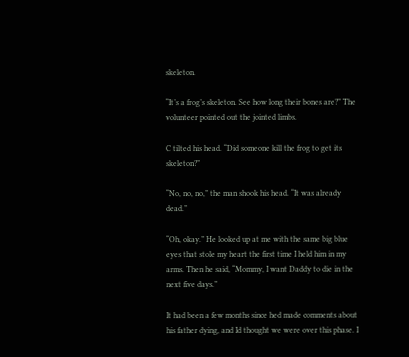skeleton.

“It’s a frog’s skeleton. See how long their bones are?” The volunteer pointed out the jointed limbs.

C tilted his head. “Did someone kill the frog to get its skeleton?”

“No, no, no,” the man shook his head. “It was already dead.”

“Oh, okay.” He looked up at me with the same big blue eyes that stole my heart the first time I held him in my arms. Then he said, “Mommy, I want Daddy to die in the next five days.”

It had been a few months since hed made comments about his father dying, and Id thought we were over this phase. I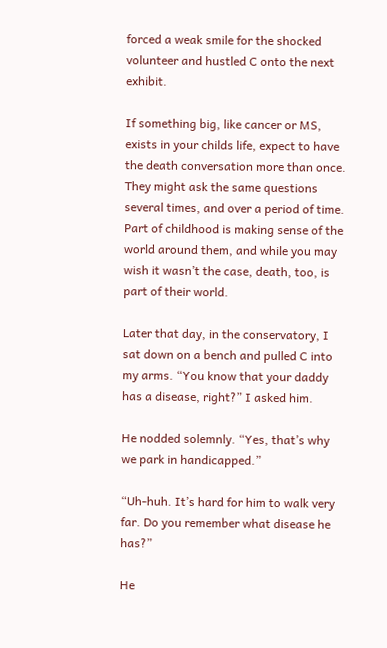forced a weak smile for the shocked volunteer and hustled C onto the next exhibit.

If something big, like cancer or MS, exists in your childs life, expect to have the death conversation more than once. They might ask the same questions several times, and over a period of time. Part of childhood is making sense of the world around them, and while you may wish it wasn’t the case, death, too, is part of their world.

Later that day, in the conservatory, I sat down on a bench and pulled C into my arms. “You know that your daddy has a disease, right?” I asked him.

He nodded solemnly. “Yes, that’s why we park in handicapped.”

“Uh-huh. It’s hard for him to walk very far. Do you remember what disease he has?”

He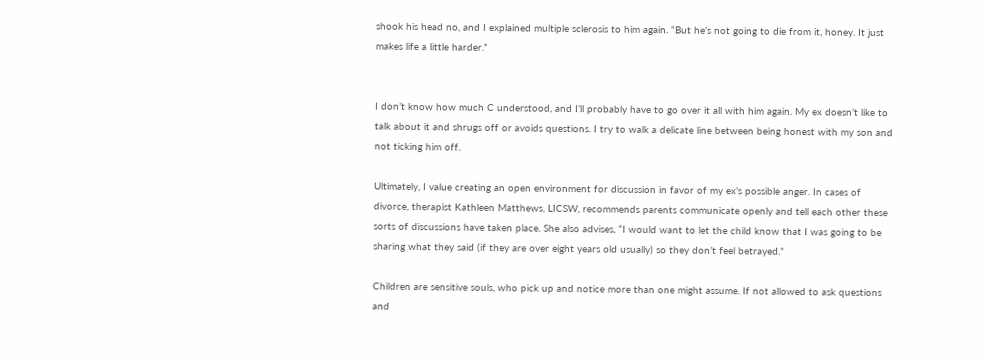shook his head no, and I explained multiple sclerosis to him again. “But he’s not going to die from it, honey. It just makes life a little harder.”


I don’t know how much C understood, and I’ll probably have to go over it all with him again. My ex doesn’t like to talk about it and shrugs off or avoids questions. I try to walk a delicate line between being honest with my son and not ticking him off.

Ultimately, I value creating an open environment for discussion in favor of my ex’s possible anger. In cases of divorce, therapist Kathleen Matthews, LICSW, recommends parents communicate openly and tell each other these sorts of discussions have taken place. She also advises, “I would want to let the child know that I was going to be sharing what they said (if they are over eight years old usually) so they don’t feel betrayed.”

Children are sensitive souls, who pick up and notice more than one might assume. If not allowed to ask questions and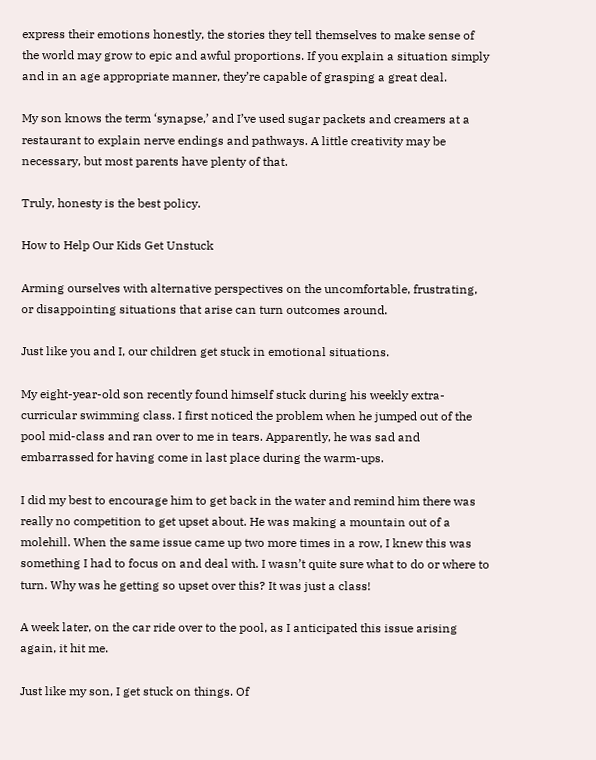express their emotions honestly, the stories they tell themselves to make sense of the world may grow to epic and awful proportions. If you explain a situation simply and in an age appropriate manner, they’re capable of grasping a great deal.

My son knows the term ‘synapse,’ and I’ve used sugar packets and creamers at a restaurant to explain nerve endings and pathways. A little creativity may be necessary, but most parents have plenty of that.

Truly, honesty is the best policy.

How to Help Our Kids Get Unstuck

Arming ourselves with alternative perspectives on the uncomfortable, frustrating, or disappointing situations that arise can turn outcomes around.

Just like you and I, our children get stuck in emotional situations.

My eight-year-old son recently found himself stuck during his weekly extra-curricular swimming class. I first noticed the problem when he jumped out of the pool mid-class and ran over to me in tears. Apparently, he was sad and embarrassed for having come in last place during the warm-ups.

I did my best to encourage him to get back in the water and remind him there was really no competition to get upset about. He was making a mountain out of a molehill. When the same issue came up two more times in a row, I knew this was something I had to focus on and deal with. I wasn’t quite sure what to do or where to turn. Why was he getting so upset over this? It was just a class!

A week later, on the car ride over to the pool, as I anticipated this issue arising again, it hit me.

Just like my son, I get stuck on things. Of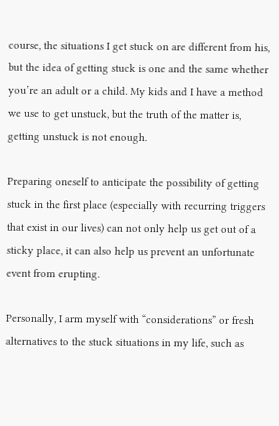course, the situations I get stuck on are different from his, but the idea of getting stuck is one and the same whether you’re an adult or a child. My kids and I have a method we use to get unstuck, but the truth of the matter is, getting unstuck is not enough.

Preparing oneself to anticipate the possibility of getting stuck in the first place (especially with recurring triggers that exist in our lives) can not only help us get out of a sticky place, it can also help us prevent an unfortunate event from erupting.

Personally, I arm myself with “considerations” or fresh alternatives to the stuck situations in my life, such as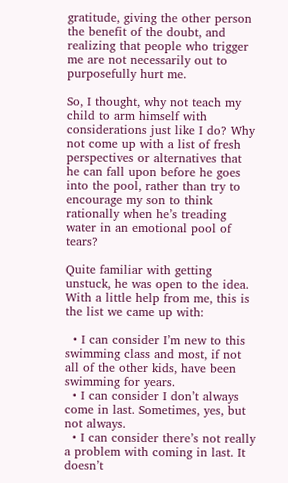gratitude, giving the other person the benefit of the doubt, and realizing that people who trigger me are not necessarily out to purposefully hurt me.

So, I thought, why not teach my child to arm himself with considerations just like I do? Why not come up with a list of fresh perspectives or alternatives that he can fall upon before he goes into the pool, rather than try to encourage my son to think rationally when he’s treading water in an emotional pool of tears?

Quite familiar with getting unstuck, he was open to the idea. With a little help from me, this is the list we came up with:

  • I can consider I’m new to this swimming class and most, if not all of the other kids, have been swimming for years.
  • I can consider I don’t always come in last. Sometimes, yes, but not always.
  • I can consider there’s not really a problem with coming in last. It doesn’t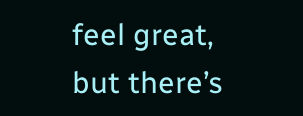feel great, but there’s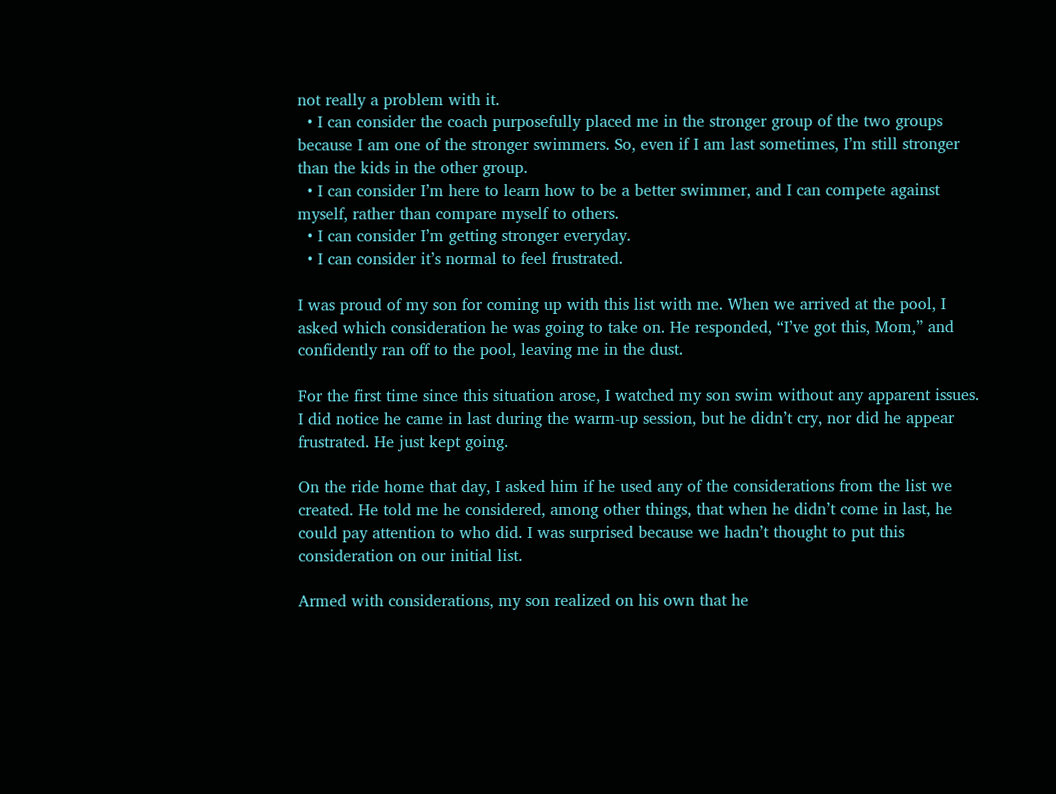not really a problem with it.
  • I can consider the coach purposefully placed me in the stronger group of the two groups because I am one of the stronger swimmers. So, even if I am last sometimes, I’m still stronger than the kids in the other group.
  • I can consider I’m here to learn how to be a better swimmer, and I can compete against myself, rather than compare myself to others.
  • I can consider I’m getting stronger everyday.
  • I can consider it’s normal to feel frustrated.

I was proud of my son for coming up with this list with me. When we arrived at the pool, I asked which consideration he was going to take on. He responded, “I’ve got this, Mom,” and confidently ran off to the pool, leaving me in the dust.

For the first time since this situation arose, I watched my son swim without any apparent issues. I did notice he came in last during the warm-up session, but he didn’t cry, nor did he appear frustrated. He just kept going.

On the ride home that day, I asked him if he used any of the considerations from the list we created. He told me he considered, among other things, that when he didn’t come in last, he could pay attention to who did. I was surprised because we hadn’t thought to put this consideration on our initial list.

Armed with considerations, my son realized on his own that he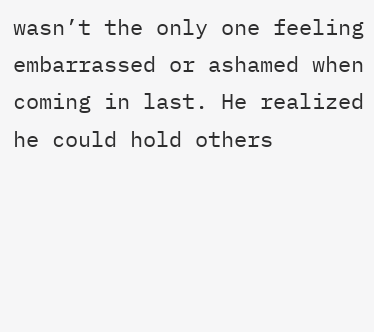wasn’t the only one feeling embarrassed or ashamed when coming in last. He realized he could hold others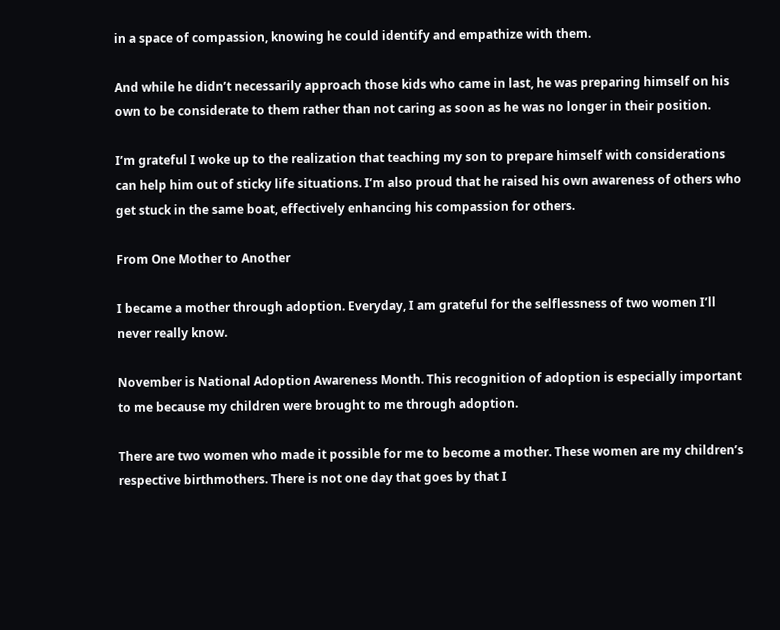in a space of compassion, knowing he could identify and empathize with them.

And while he didn’t necessarily approach those kids who came in last, he was preparing himself on his own to be considerate to them rather than not caring as soon as he was no longer in their position.

I’m grateful I woke up to the realization that teaching my son to prepare himself with considerations can help him out of sticky life situations. I’m also proud that he raised his own awareness of others who get stuck in the same boat, effectively enhancing his compassion for others.

From One Mother to Another

I became a mother through adoption. Everyday, I am grateful for the selflessness of two women I’ll never really know.

November is National Adoption Awareness Month. This recognition of adoption is especially important to me because my children were brought to me through adoption.

There are two women who made it possible for me to become a mother. These women are my children’s respective birthmothers. There is not one day that goes by that I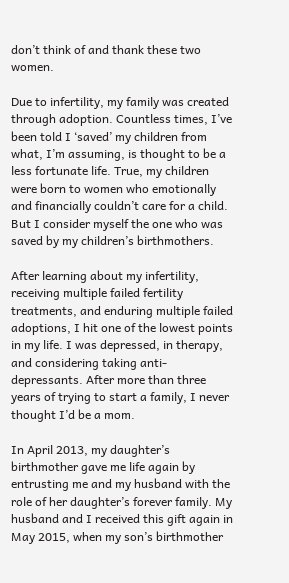don’t think of and thank these two women.

Due to infertility, my family was created through adoption. Countless times, I’ve been told I ‘saved’ my children from what, I’m assuming, is thought to be a less fortunate life. True, my children were born to women who emotionally and financially couldn’t care for a child. But I consider myself the one who was saved by my children’s birthmothers.

After learning about my infertility, receiving multiple failed fertility treatments, and enduring multiple failed adoptions, I hit one of the lowest points in my life. I was depressed, in therapy, and considering taking anti-depressants. After more than three years of trying to start a family, I never thought I’d be a mom.

In April 2013, my daughter’s birthmother gave me life again by entrusting me and my husband with the role of her daughter’s forever family. My husband and I received this gift again in May 2015, when my son’s birthmother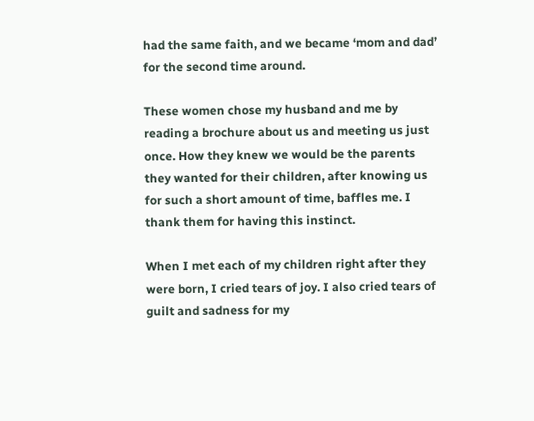had the same faith, and we became ‘mom and dad’ for the second time around.

These women chose my husband and me by reading a brochure about us and meeting us just once. How they knew we would be the parents they wanted for their children, after knowing us for such a short amount of time, baffles me. I thank them for having this instinct.

When I met each of my children right after they were born, I cried tears of joy. I also cried tears of guilt and sadness for my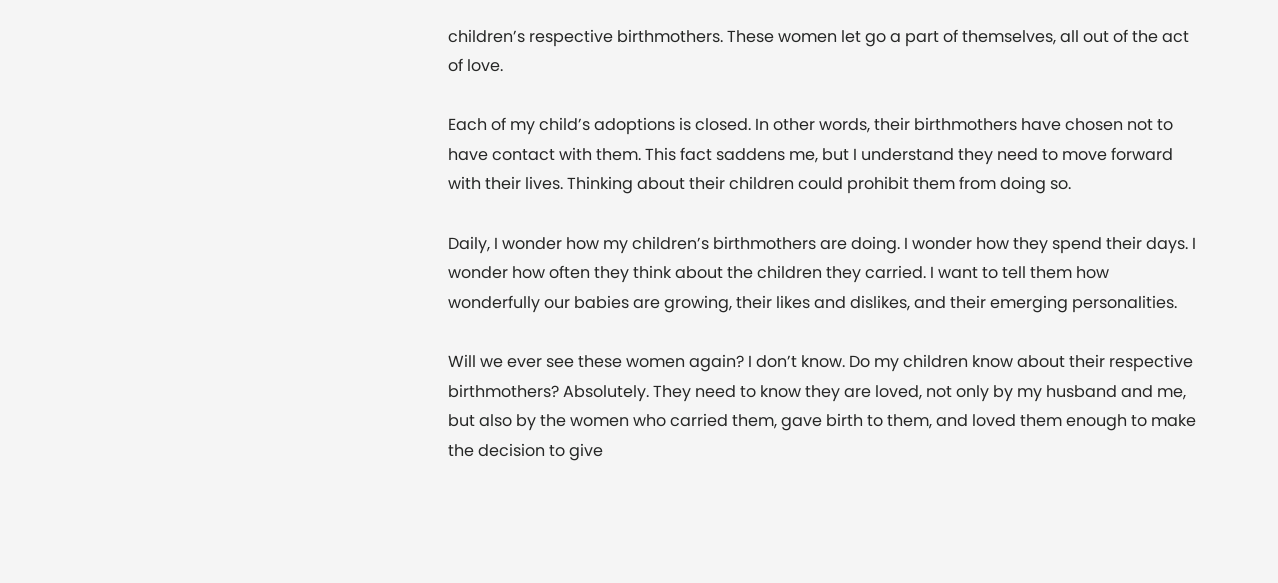children’s respective birthmothers. These women let go a part of themselves, all out of the act of love.

Each of my child’s adoptions is closed. In other words, their birthmothers have chosen not to have contact with them. This fact saddens me, but I understand they need to move forward with their lives. Thinking about their children could prohibit them from doing so.

Daily, I wonder how my children’s birthmothers are doing. I wonder how they spend their days. I wonder how often they think about the children they carried. I want to tell them how wonderfully our babies are growing, their likes and dislikes, and their emerging personalities.

Will we ever see these women again? I don’t know. Do my children know about their respective birthmothers? Absolutely. They need to know they are loved, not only by my husband and me, but also by the women who carried them, gave birth to them, and loved them enough to make the decision to give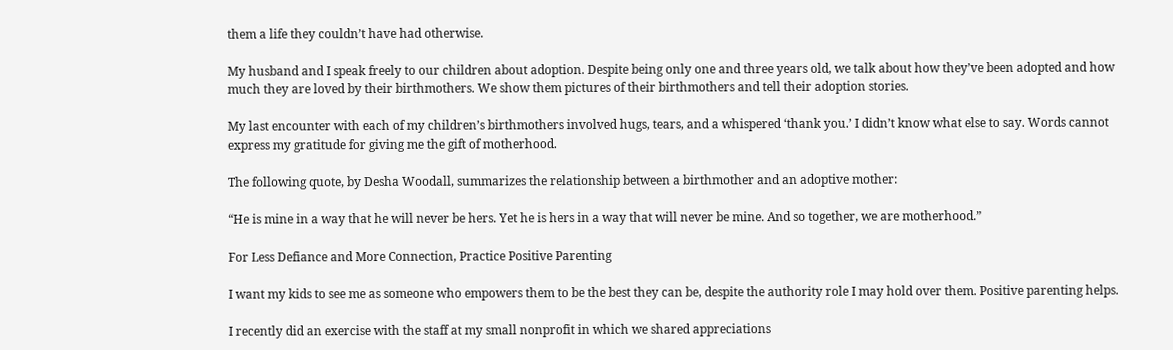them a life they couldn’t have had otherwise.

My husband and I speak freely to our children about adoption. Despite being only one and three years old, we talk about how they’ve been adopted and how much they are loved by their birthmothers. We show them pictures of their birthmothers and tell their adoption stories.

My last encounter with each of my children’s birthmothers involved hugs, tears, and a whispered ‘thank you.’ I didn’t know what else to say. Words cannot express my gratitude for giving me the gift of motherhood.

The following quote, by Desha Woodall, summarizes the relationship between a birthmother and an adoptive mother:

“He is mine in a way that he will never be hers. Yet he is hers in a way that will never be mine. And so together, we are motherhood.”

For Less Defiance and More Connection, Practice Positive Parenting

I want my kids to see me as someone who empowers them to be the best they can be, despite the authority role I may hold over them. Positive parenting helps.

I recently did an exercise with the staff at my small nonprofit in which we shared appreciations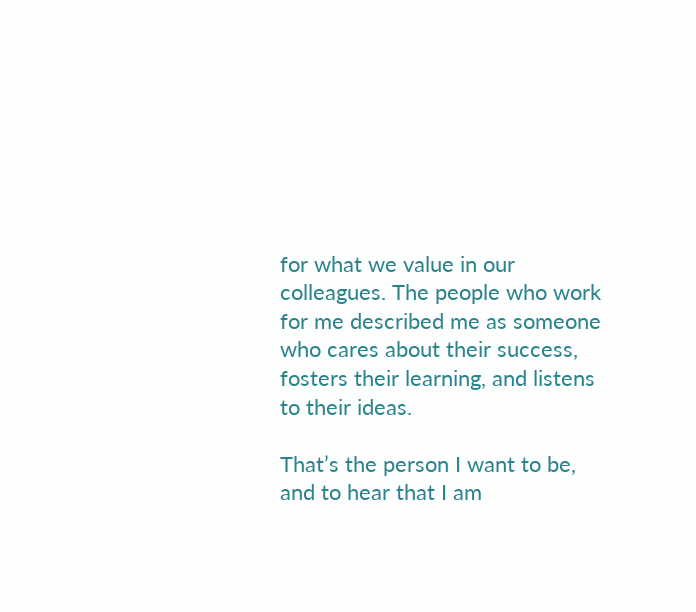for what we value in our colleagues. The people who work for me described me as someone who cares about their success, fosters their learning, and listens to their ideas.

That’s the person I want to be, and to hear that I am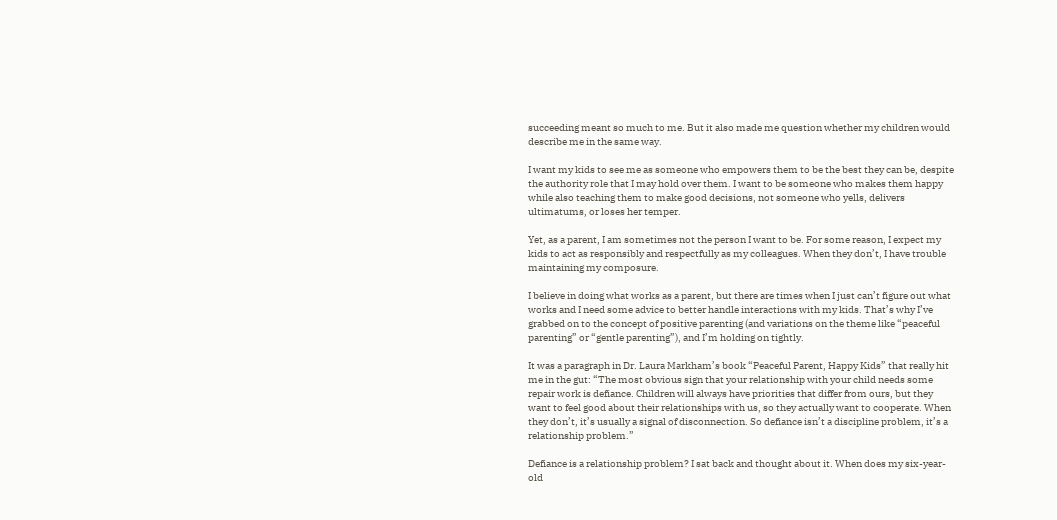succeeding meant so much to me. But it also made me question whether my children would describe me in the same way.

I want my kids to see me as someone who empowers them to be the best they can be, despite the authority role that I may hold over them. I want to be someone who makes them happy while also teaching them to make good decisions, not someone who yells, delivers ultimatums, or loses her temper.

Yet, as a parent, I am sometimes not the person I want to be. For some reason, I expect my kids to act as responsibly and respectfully as my colleagues. When they don’t, I have trouble maintaining my composure.

I believe in doing what works as a parent, but there are times when I just can’t figure out what works and I need some advice to better handle interactions with my kids. That’s why I’ve grabbed on to the concept of positive parenting (and variations on the theme like “peaceful parenting” or “gentle parenting”), and I’m holding on tightly.

It was a paragraph in Dr. Laura Markham’s book “Peaceful Parent, Happy Kids” that really hit me in the gut: “The most obvious sign that your relationship with your child needs some repair work is defiance. Children will always have priorities that differ from ours, but they want to feel good about their relationships with us, so they actually want to cooperate. When they don’t, it’s usually a signal of disconnection. So defiance isn’t a discipline problem, it’s a relationship problem.”

Defiance is a relationship problem? I sat back and thought about it. When does my six-year-old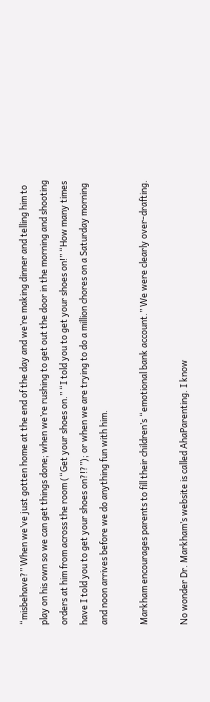“misbehave?” When we’ve just gotten home at the end of the day and we’re making dinner and telling him to play on his own so we can get things done; when we’re rushing to get out the door in the morning and shooting orders at him from across the room (“Get your shoes on.” “I told you to get your shoes on!” “How many times have I told you to get your shoes on?!?”); or when we are trying to do a million chores on a Saturday morning and noon arrives before we do anything fun with him.

Markham encourages parents to fill their children’s “emotional bank account.” We were clearly over-drafting.

No wonder Dr. Markham’s website is called AhaParenting. I know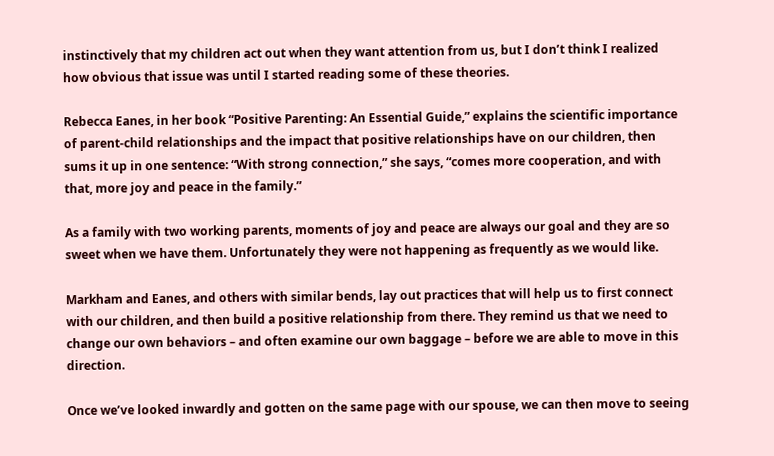instinctively that my children act out when they want attention from us, but I don’t think I realized how obvious that issue was until I started reading some of these theories.

Rebecca Eanes, in her book “Positive Parenting: An Essential Guide,” explains the scientific importance of parent-child relationships and the impact that positive relationships have on our children, then sums it up in one sentence: “With strong connection,” she says, “comes more cooperation, and with that, more joy and peace in the family.”

As a family with two working parents, moments of joy and peace are always our goal and they are so sweet when we have them. Unfortunately they were not happening as frequently as we would like.

Markham and Eanes, and others with similar bends, lay out practices that will help us to first connect with our children, and then build a positive relationship from there. They remind us that we need to change our own behaviors – and often examine our own baggage – before we are able to move in this direction.

Once we’ve looked inwardly and gotten on the same page with our spouse, we can then move to seeing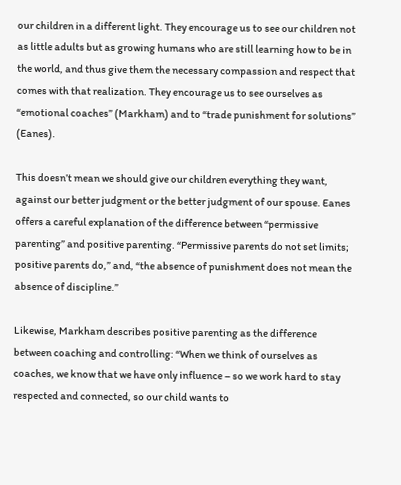our children in a different light. They encourage us to see our children not as little adults but as growing humans who are still learning how to be in the world, and thus give them the necessary compassion and respect that comes with that realization. They encourage us to see ourselves as “emotional coaches” (Markham) and to “trade punishment for solutions” (Eanes).

This doesn’t mean we should give our children everything they want, against our better judgment or the better judgment of our spouse. Eanes offers a careful explanation of the difference between “permissive parenting” and positive parenting. “Permissive parents do not set limits; positive parents do,” and, “the absence of punishment does not mean the absence of discipline.”

Likewise, Markham describes positive parenting as the difference between coaching and controlling: “When we think of ourselves as coaches, we know that we have only influence – so we work hard to stay respected and connected, so our child wants to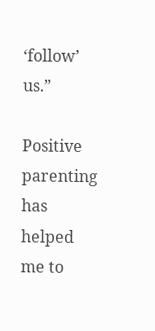‘follow’ us.”

Positive parenting has helped me to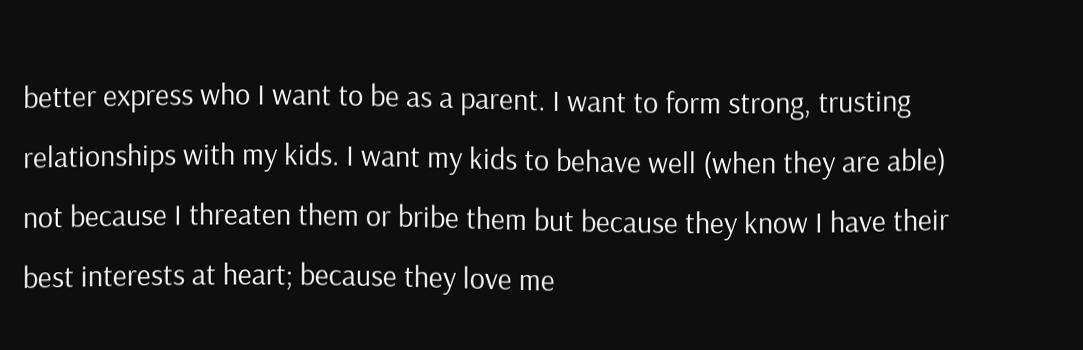better express who I want to be as a parent. I want to form strong, trusting relationships with my kids. I want my kids to behave well (when they are able) not because I threaten them or bribe them but because they know I have their best interests at heart; because they love me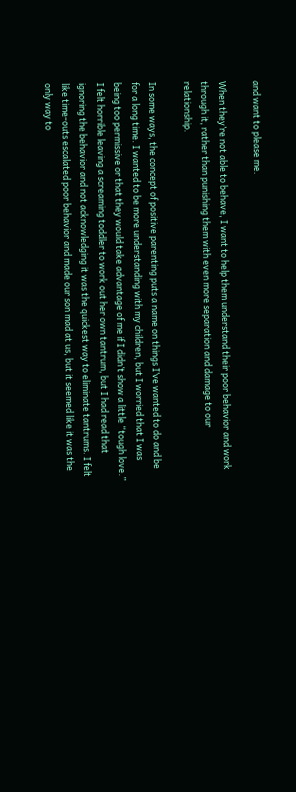and want to please me.

When they’re not able to behave, I want to help them understand their poor behavior and work through it, rather than punishing them with even more separation and damage to our relationship.

In some ways, the concept of positive parenting puts a name on things I’ve wanted to do and be for a long time. I wanted to be more understanding with my children, but I worried that I was being too permissive or that they would take advantage of me if I didn’t show a little “tough love.” I felt horrible leaving a screaming toddler to work out her own tantrum, but I had read that ignoring the behavior and not acknowledging it was the quickest way to eliminate tantrums. I felt like time-outs escalated poor behavior and made our son mad at us, but it seemed like it was the only way to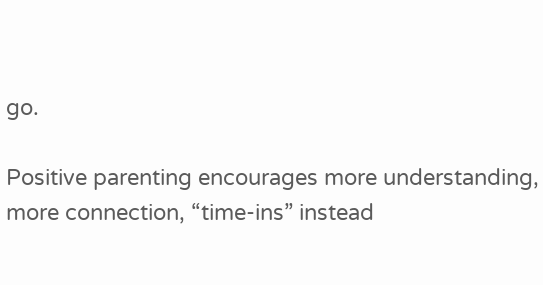go.

Positive parenting encourages more understanding, more connection, “time-ins” instead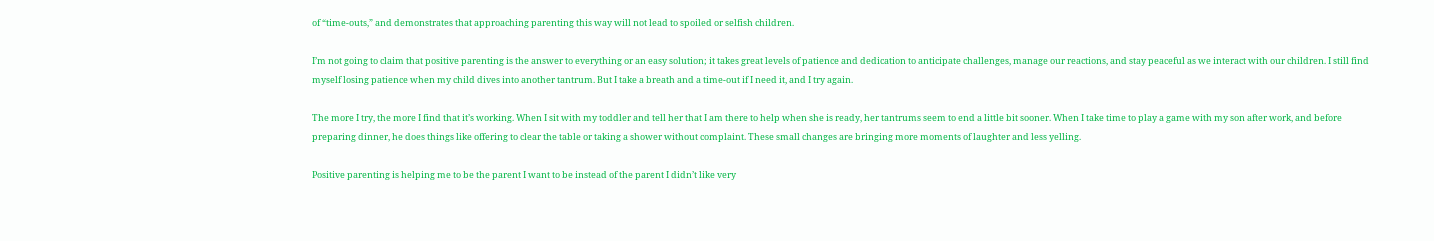of “time-outs,” and demonstrates that approaching parenting this way will not lead to spoiled or selfish children.

I’m not going to claim that positive parenting is the answer to everything or an easy solution; it takes great levels of patience and dedication to anticipate challenges, manage our reactions, and stay peaceful as we interact with our children. I still find myself losing patience when my child dives into another tantrum. But I take a breath and a time-out if I need it, and I try again.

The more I try, the more I find that it’s working. When I sit with my toddler and tell her that I am there to help when she is ready, her tantrums seem to end a little bit sooner. When I take time to play a game with my son after work, and before preparing dinner, he does things like offering to clear the table or taking a shower without complaint. These small changes are bringing more moments of laughter and less yelling.

Positive parenting is helping me to be the parent I want to be instead of the parent I didn’t like very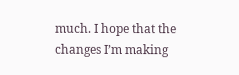much. I hope that the changes I’m making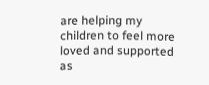are helping my children to feel more loved and supported as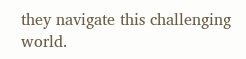they navigate this challenging world.